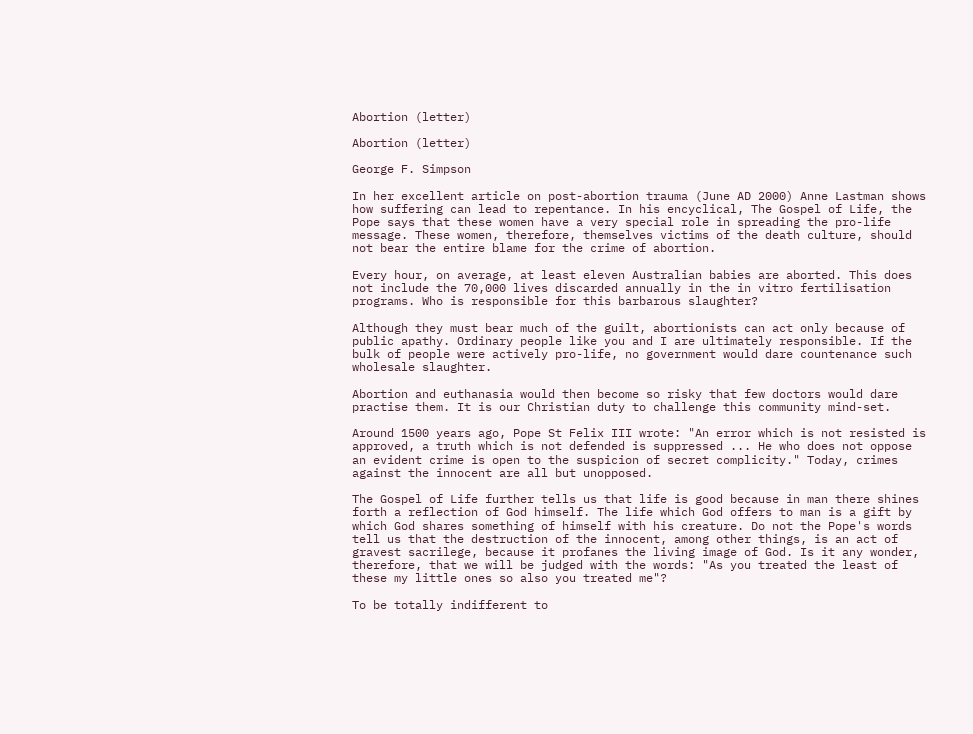Abortion (letter)

Abortion (letter)

George F. Simpson

In her excellent article on post-abortion trauma (June AD 2000) Anne Lastman shows how suffering can lead to repentance. In his encyclical, The Gospel of Life, the Pope says that these women have a very special role in spreading the pro-life message. These women, therefore, themselves victims of the death culture, should not bear the entire blame for the crime of abortion.

Every hour, on average, at least eleven Australian babies are aborted. This does not include the 70,000 lives discarded annually in the in vitro fertilisation programs. Who is responsible for this barbarous slaughter?

Although they must bear much of the guilt, abortionists can act only because of public apathy. Ordinary people like you and I are ultimately responsible. If the bulk of people were actively pro-life, no government would dare countenance such wholesale slaughter.

Abortion and euthanasia would then become so risky that few doctors would dare practise them. It is our Christian duty to challenge this community mind-set.

Around 1500 years ago, Pope St Felix III wrote: "An error which is not resisted is approved, a truth which is not defended is suppressed ... He who does not oppose an evident crime is open to the suspicion of secret complicity." Today, crimes against the innocent are all but unopposed.

The Gospel of Life further tells us that life is good because in man there shines forth a reflection of God himself. The life which God offers to man is a gift by which God shares something of himself with his creature. Do not the Pope's words tell us that the destruction of the innocent, among other things, is an act of gravest sacrilege, because it profanes the living image of God. Is it any wonder, therefore, that we will be judged with the words: "As you treated the least of these my little ones so also you treated me"?

To be totally indifferent to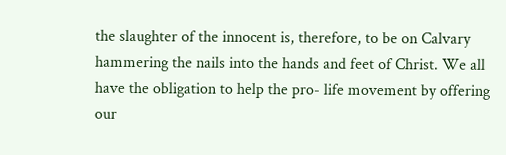the slaughter of the innocent is, therefore, to be on Calvary hammering the nails into the hands and feet of Christ. We all have the obligation to help the pro- life movement by offering our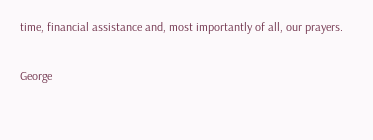time, financial assistance and, most importantly of all, our prayers.

George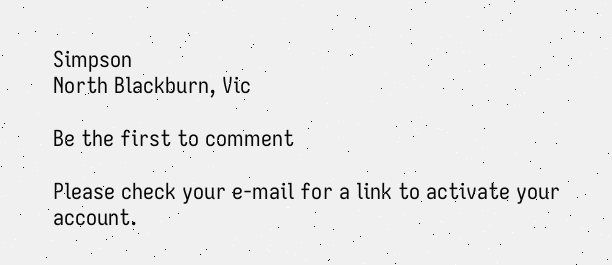Simpson
North Blackburn, Vic

Be the first to comment

Please check your e-mail for a link to activate your account.